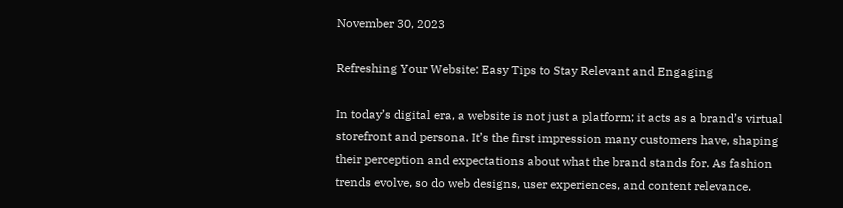November 30, 2023

Refreshing Your Website: Easy Tips to Stay Relevant and Engaging

In today’s digital era, a website is not just a platform; it acts as a brand’s virtual storefront and persona. It’s the first impression many customers have, shaping their perception and expectations about what the brand stands for. As fashion trends evolve, so do web designs, user experiences, and content relevance.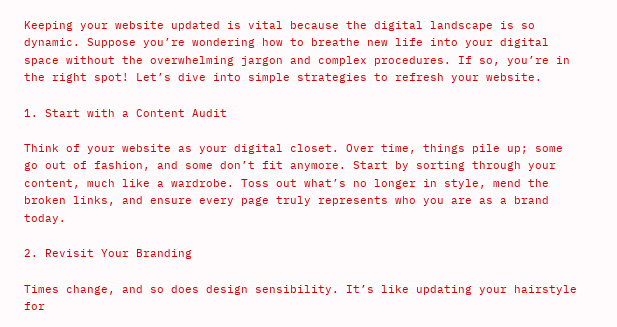Keeping your website updated is vital because the digital landscape is so dynamic. Suppose you’re wondering how to breathe new life into your digital space without the overwhelming jargon and complex procedures. If so, you’re in the right spot! Let’s dive into simple strategies to refresh your website.

1. Start with a Content Audit

Think of your website as your digital closet. Over time, things pile up; some go out of fashion, and some don’t fit anymore. Start by sorting through your content, much like a wardrobe. Toss out what’s no longer in style, mend the broken links, and ensure every page truly represents who you are as a brand today.

2. Revisit Your Branding

Times change, and so does design sensibility. It’s like updating your hairstyle for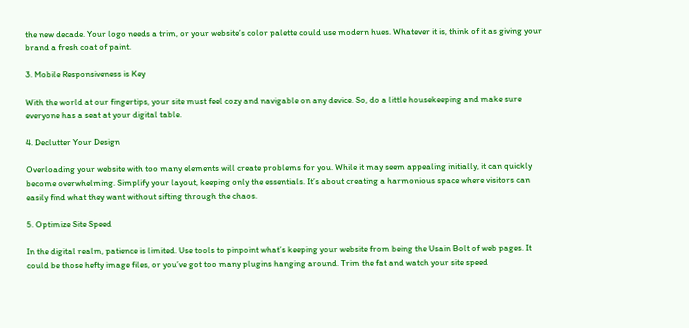the new decade. Your logo needs a trim, or your website’s color palette could use modern hues. Whatever it is, think of it as giving your brand a fresh coat of paint.

3. Mobile Responsiveness is Key

With the world at our fingertips, your site must feel cozy and navigable on any device. So, do a little housekeeping and make sure everyone has a seat at your digital table.

4. Declutter Your Design

Overloading your website with too many elements will create problems for you. While it may seem appealing initially, it can quickly become overwhelming. Simplify your layout, keeping only the essentials. It’s about creating a harmonious space where visitors can easily find what they want without sifting through the chaos.

5. Optimize Site Speed

In the digital realm, patience is limited. Use tools to pinpoint what’s keeping your website from being the Usain Bolt of web pages. It could be those hefty image files, or you’ve got too many plugins hanging around. Trim the fat and watch your site speed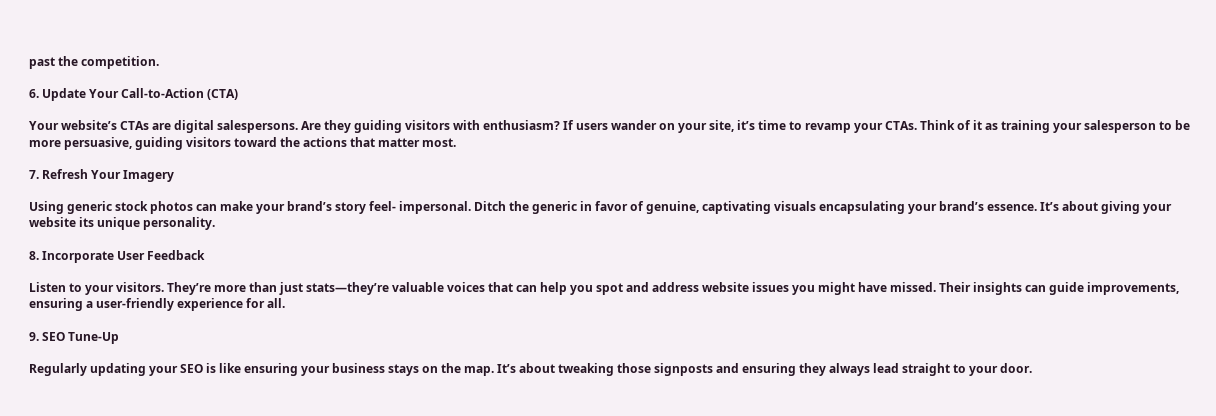past the competition.

6. Update Your Call-to-Action (CTA)

Your website’s CTAs are digital salespersons. Are they guiding visitors with enthusiasm? If users wander on your site, it’s time to revamp your CTAs. Think of it as training your salesperson to be more persuasive, guiding visitors toward the actions that matter most.

7. Refresh Your Imagery

Using generic stock photos can make your brand’s story feel- impersonal. Ditch the generic in favor of genuine, captivating visuals encapsulating your brand’s essence. It’s about giving your website its unique personality.

8. Incorporate User Feedback

Listen to your visitors. They’re more than just stats—they’re valuable voices that can help you spot and address website issues you might have missed. Their insights can guide improvements, ensuring a user-friendly experience for all.

9. SEO Tune-Up

Regularly updating your SEO is like ensuring your business stays on the map. It’s about tweaking those signposts and ensuring they always lead straight to your door.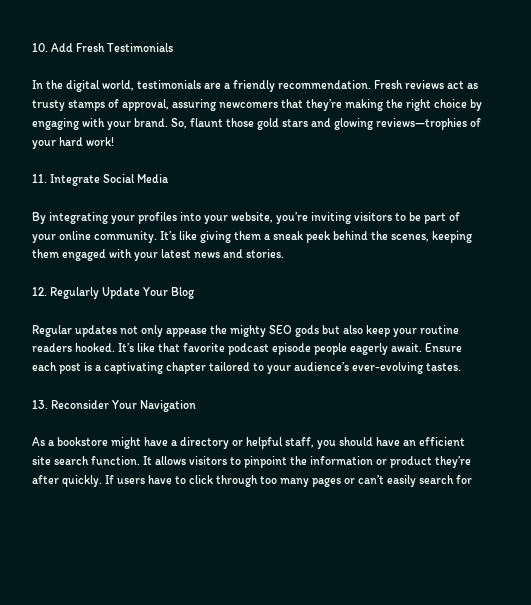10. Add Fresh Testimonials

In the digital world, testimonials are a friendly recommendation. Fresh reviews act as trusty stamps of approval, assuring newcomers that they’re making the right choice by engaging with your brand. So, flaunt those gold stars and glowing reviews—trophies of your hard work!

11. Integrate Social Media

By integrating your profiles into your website, you’re inviting visitors to be part of your online community. It’s like giving them a sneak peek behind the scenes, keeping them engaged with your latest news and stories.

12. Regularly Update Your Blog

Regular updates not only appease the mighty SEO gods but also keep your routine readers hooked. It’s like that favorite podcast episode people eagerly await. Ensure each post is a captivating chapter tailored to your audience’s ever-evolving tastes.

13. Reconsider Your Navigation

As a bookstore might have a directory or helpful staff, you should have an efficient site search function. It allows visitors to pinpoint the information or product they’re after quickly. If users have to click through too many pages or can’t easily search for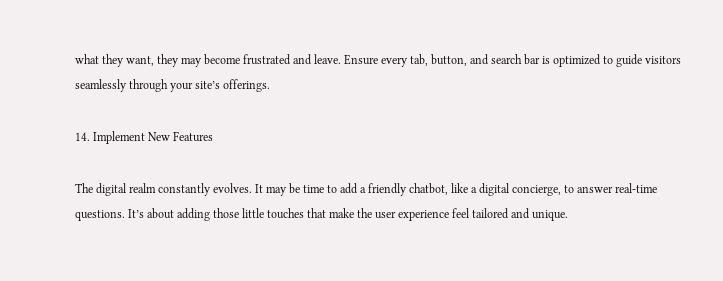what they want, they may become frustrated and leave. Ensure every tab, button, and search bar is optimized to guide visitors seamlessly through your site’s offerings.

14. Implement New Features

The digital realm constantly evolves. It may be time to add a friendly chatbot, like a digital concierge, to answer real-time questions. It’s about adding those little touches that make the user experience feel tailored and unique.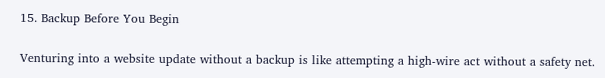15. Backup Before You Begin

Venturing into a website update without a backup is like attempting a high-wire act without a safety net.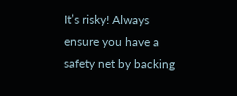It’s risky! Always ensure you have a safety net by backing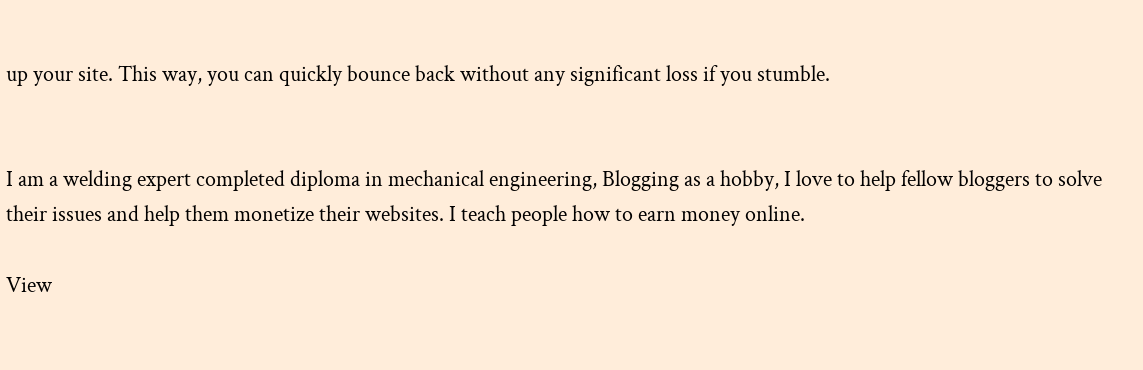up your site. This way, you can quickly bounce back without any significant loss if you stumble.


I am a welding expert completed diploma in mechanical engineering, Blogging as a hobby, I love to help fellow bloggers to solve their issues and help them monetize their websites. I teach people how to earn money online.

View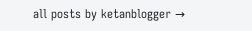all posts by ketanblogger →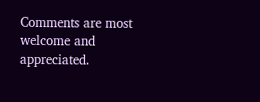Comments are most welcome and appreciated.